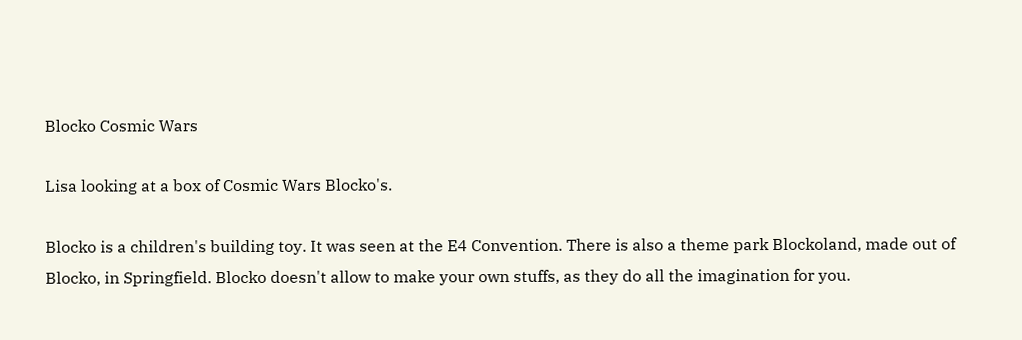Blocko Cosmic Wars

Lisa looking at a box of Cosmic Wars Blocko's.

Blocko is a children's building toy. It was seen at the E4 Convention. There is also a theme park Blockoland, made out of Blocko, in Springfield. Blocko doesn't allow to make your own stuffs, as they do all the imagination for you.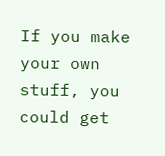If you make your own stuff, you could get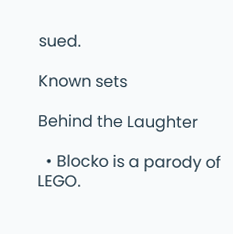sued.

Known sets

Behind the Laughter

  • Blocko is a parody of LEGO.